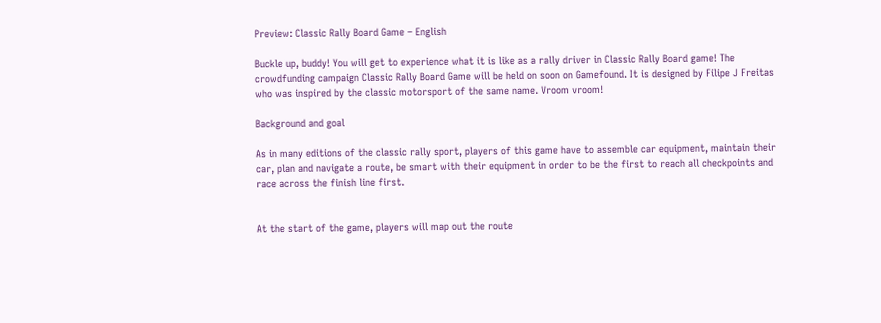Preview: Classic Rally Board Game – English

Buckle up, buddy! You will get to experience what it is like as a rally driver in Classic Rally Board game! The crowdfunding campaign Classic Rally Board Game will be held on soon on Gamefound. It is designed by Filipe J Freitas who was inspired by the classic motorsport of the same name. Vroom vroom!

Background and goal

As in many editions of the classic rally sport, players of this game have to assemble car equipment, maintain their car, plan and navigate a route, be smart with their equipment in order to be the first to reach all checkpoints and race across the finish line first.


At the start of the game, players will map out the route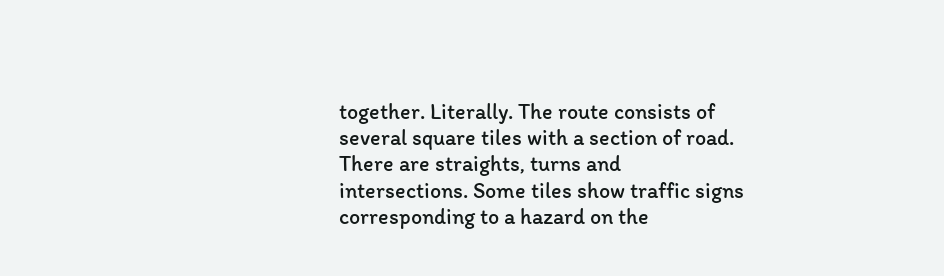together. Literally. The route consists of several square tiles with a section of road. There are straights, turns and intersections. Some tiles show traffic signs corresponding to a hazard on the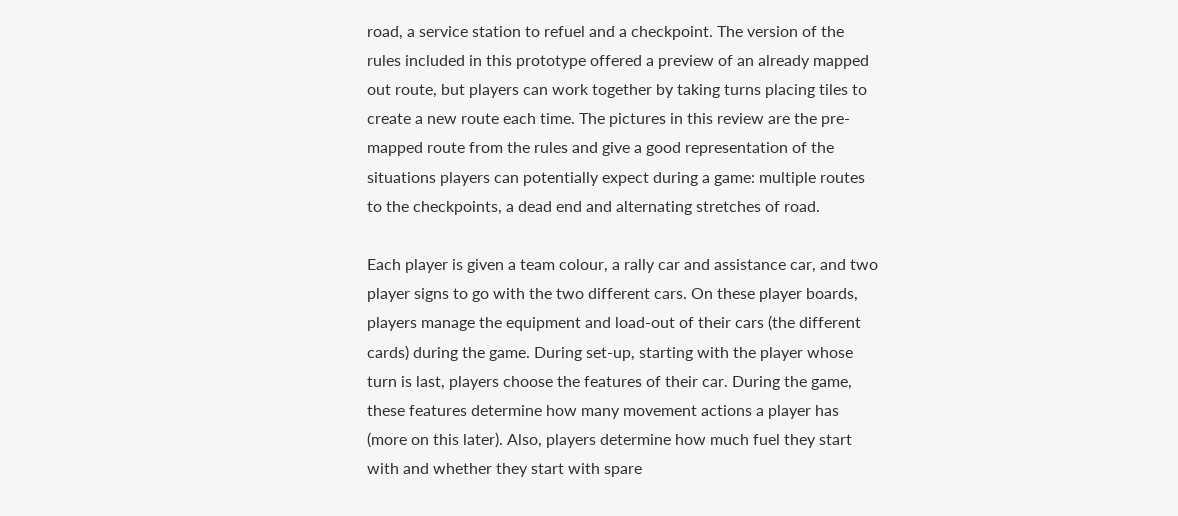road, a service station to refuel and a checkpoint. The version of the rules included in this prototype offered a preview of an already mapped out route, but players can work together by taking turns placing tiles to create a new route each time. The pictures in this review are the pre-mapped route from the rules and give a good representation of the situations players can potentially expect during a game: multiple routes to the checkpoints, a dead end and alternating stretches of road.

Each player is given a team colour, a rally car and assistance car, and two player signs to go with the two different cars. On these player boards, players manage the equipment and load-out of their cars (the different cards) during the game. During set-up, starting with the player whose turn is last, players choose the features of their car. During the game, these features determine how many movement actions a player has (more on this later). Also, players determine how much fuel they start with and whether they start with spare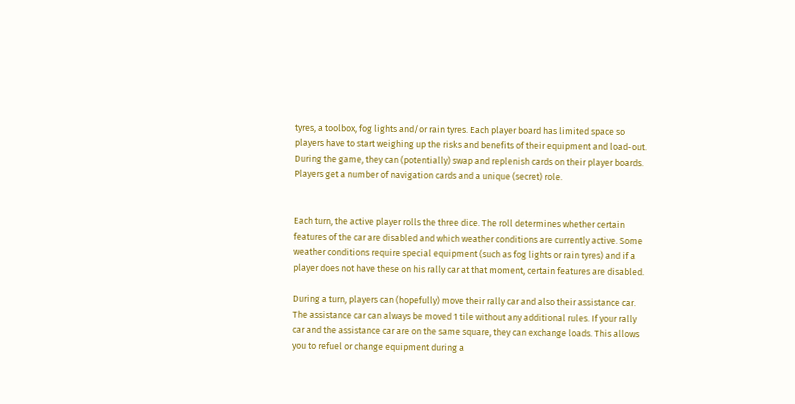tyres, a toolbox, fog lights and/or rain tyres. Each player board has limited space so players have to start weighing up the risks and benefits of their equipment and load-out. During the game, they can (potentially) swap and replenish cards on their player boards. Players get a number of navigation cards and a unique (secret) role.


Each turn, the active player rolls the three dice. The roll determines whether certain features of the car are disabled and which weather conditions are currently active. Some weather conditions require special equipment (such as fog lights or rain tyres) and if a player does not have these on his rally car at that moment, certain features are disabled.

During a turn, players can (hopefully) move their rally car and also their assistance car. The assistance car can always be moved 1 tile without any additional rules. If your rally car and the assistance car are on the same square, they can exchange loads. This allows you to refuel or change equipment during a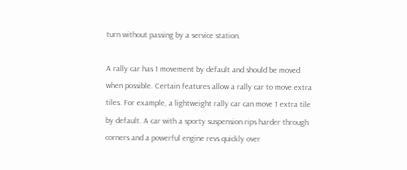turn without passing by a service station.

A rally car has 1 movement by default and should be moved when possible. Certain features allow a rally car to move extra tiles. For example, a lightweight rally car can move 1 extra tile by default. A car with a sporty suspension rips harder through corners and a powerful engine revs quickly over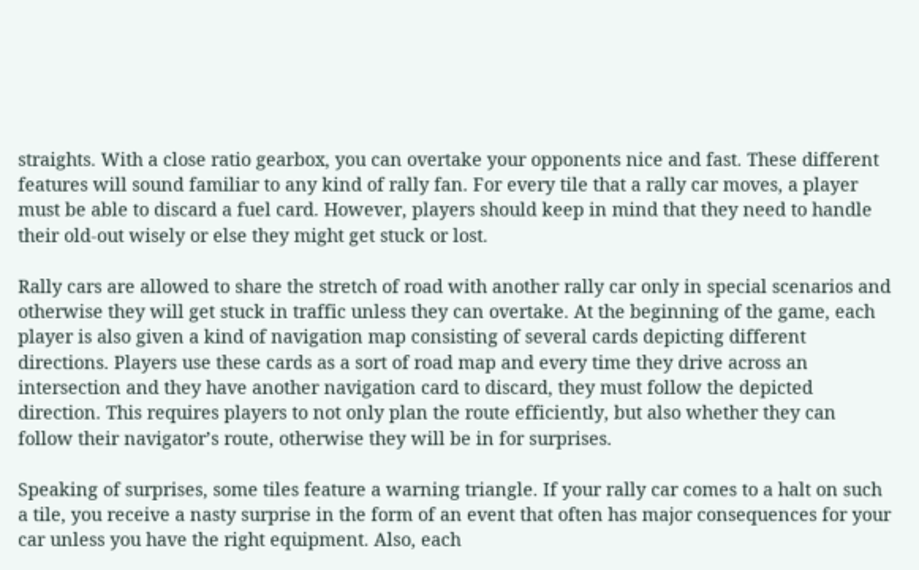straights. With a close ratio gearbox, you can overtake your opponents nice and fast. These different features will sound familiar to any kind of rally fan. For every tile that a rally car moves, a player must be able to discard a fuel card. However, players should keep in mind that they need to handle their old-out wisely or else they might get stuck or lost.

Rally cars are allowed to share the stretch of road with another rally car only in special scenarios and otherwise they will get stuck in traffic unless they can overtake. At the beginning of the game, each player is also given a kind of navigation map consisting of several cards depicting different directions. Players use these cards as a sort of road map and every time they drive across an intersection and they have another navigation card to discard, they must follow the depicted direction. This requires players to not only plan the route efficiently, but also whether they can follow their navigator’s route, otherwise they will be in for surprises.

Speaking of surprises, some tiles feature a warning triangle. If your rally car comes to a halt on such a tile, you receive a nasty surprise in the form of an event that often has major consequences for your car unless you have the right equipment. Also, each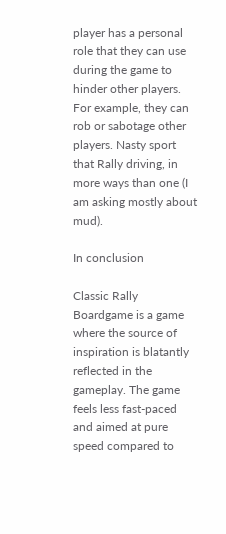player has a personal role that they can use during the game to hinder other players. For example, they can rob or sabotage other players. Nasty sport that Rally driving, in more ways than one (I am asking mostly about mud).

In conclusion

Classic Rally Boardgame is a game where the source of inspiration is blatantly reflected in the gameplay. The game feels less fast-paced and aimed at pure speed compared to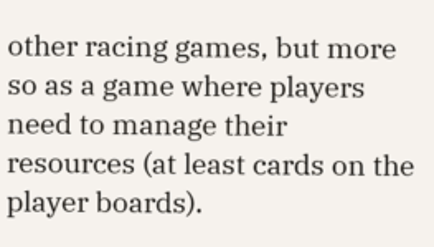other racing games, but more so as a game where players need to manage their resources (at least cards on the player boards).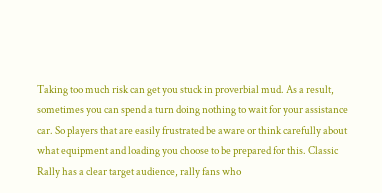Taking too much risk can get you stuck in proverbial mud. As a result, sometimes you can spend a turn doing nothing to wait for your assistance car. So players that are easily frustrated be aware or think carefully about what equipment and loading you choose to be prepared for this. Classic Rally has a clear target audience, rally fans who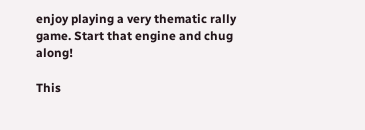enjoy playing a very thematic rally game. Start that engine and chug along!

This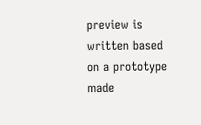preview is written based on a prototype made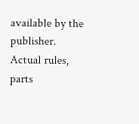available by the publisher. Actual rules, parts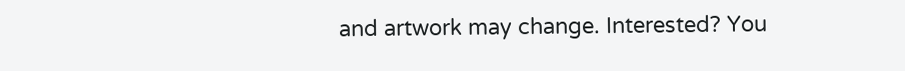and artwork may change. Interested? You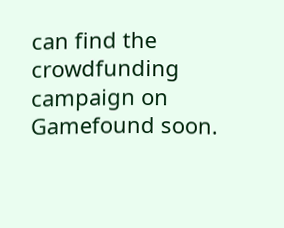can find the crowdfunding campaign on Gamefound soon.